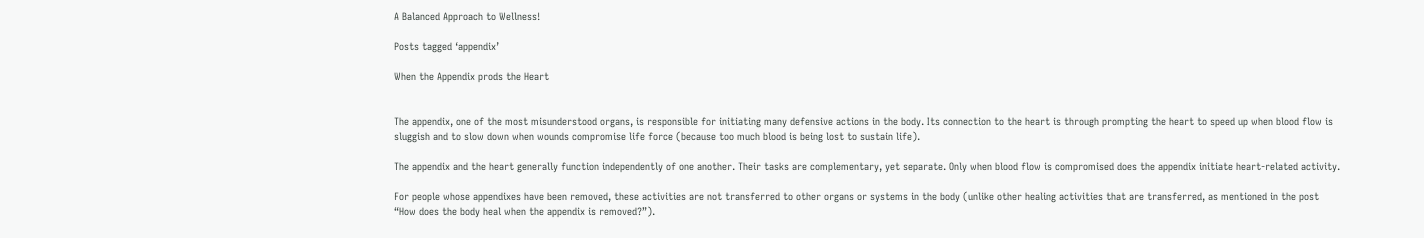A Balanced Approach to Wellness!

Posts tagged ‘appendix’

When the Appendix prods the Heart


The appendix, one of the most misunderstood organs, is responsible for initiating many defensive actions in the body. Its connection to the heart is through prompting the heart to speed up when blood flow is sluggish and to slow down when wounds compromise life force (because too much blood is being lost to sustain life).

The appendix and the heart generally function independently of one another. Their tasks are complementary, yet separate. Only when blood flow is compromised does the appendix initiate heart-related activity.

For people whose appendixes have been removed, these activities are not transferred to other organs or systems in the body (unlike other healing activities that are transferred, as mentioned in the post “How does the body heal when the appendix is removed?”).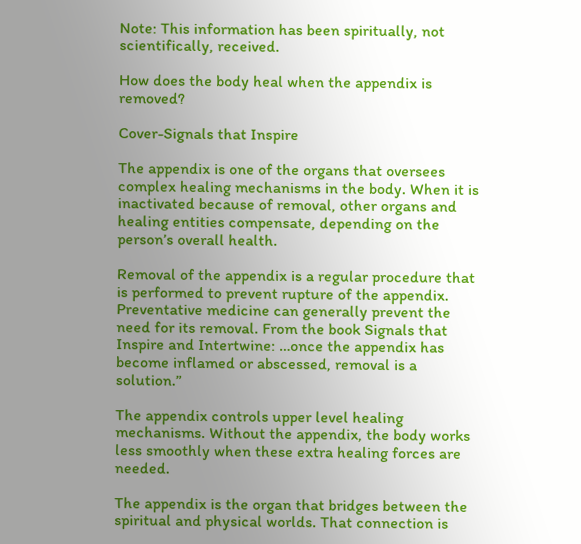Note: This information has been spiritually, not scientifically, received.

How does the body heal when the appendix is removed?

Cover-Signals that Inspire

The appendix is one of the organs that oversees complex healing mechanisms in the body. When it is inactivated because of removal, other organs and healing entities compensate, depending on the person’s overall health.

Removal of the appendix is a regular procedure that is performed to prevent rupture of the appendix. Preventative medicine can generally prevent the need for its removal. From the book Signals that Inspire and Intertwine: …once the appendix has become inflamed or abscessed, removal is a solution.”

The appendix controls upper level healing mechanisms. Without the appendix, the body works less smoothly when these extra healing forces are needed.

The appendix is the organ that bridges between the spiritual and physical worlds. That connection is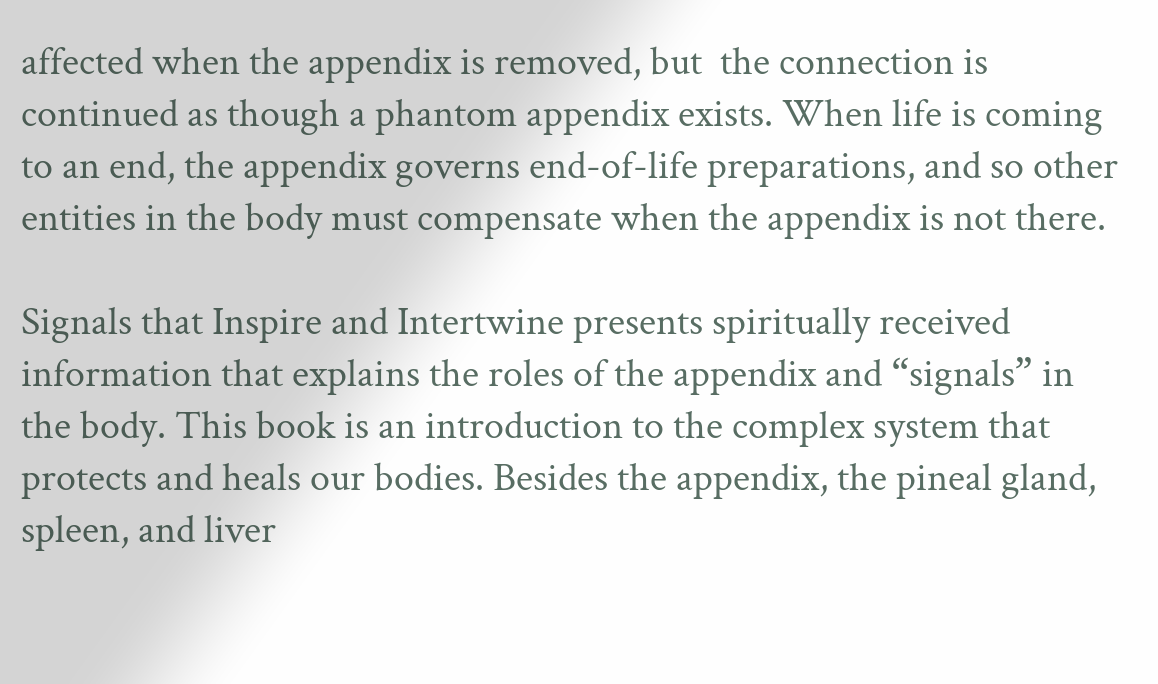affected when the appendix is removed, but  the connection is continued as though a phantom appendix exists. When life is coming to an end, the appendix governs end-of-life preparations, and so other entities in the body must compensate when the appendix is not there.

Signals that Inspire and Intertwine presents spiritually received information that explains the roles of the appendix and “signals” in the body. This book is an introduction to the complex system that protects and heals our bodies. Besides the appendix, the pineal gland, spleen, and liver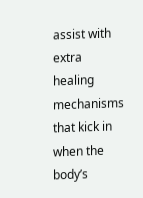assist with extra healing mechanisms that kick in when the body’s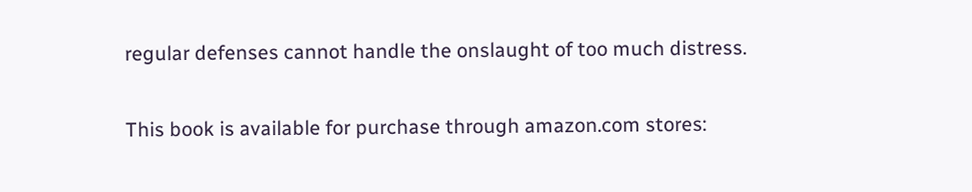regular defenses cannot handle the onslaught of too much distress.

This book is available for purchase through amazon.com stores: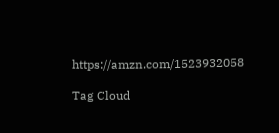https://amzn.com/1523932058

Tag Cloud